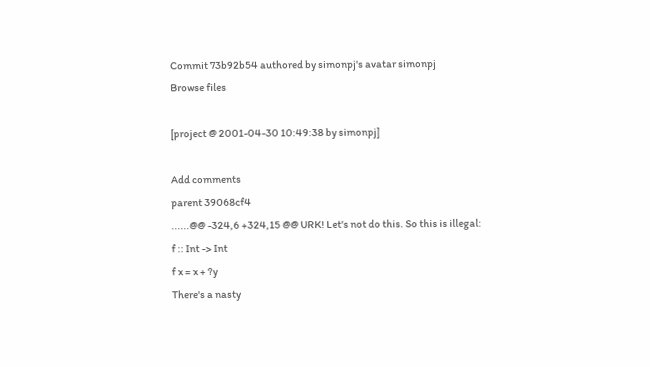Commit 73b92b54 authored by simonpj's avatar simonpj
Browse files

[project @ 2001-04-30 10:49:38 by simonpj]

Add comments
parent 39068cf4
......@@ -324,6 +324,15 @@ URK! Let's not do this. So this is illegal:
f :: Int -> Int
f x = x + ?y
There's a nasty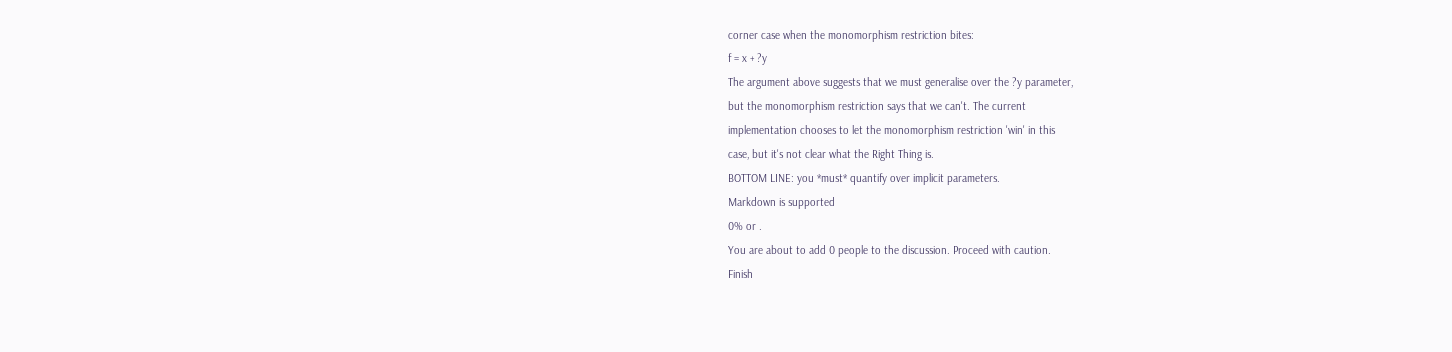corner case when the monomorphism restriction bites:
f = x + ?y
The argument above suggests that we must generalise over the ?y parameter,
but the monomorphism restriction says that we can't. The current
implementation chooses to let the monomorphism restriction 'win' in this
case, but it's not clear what the Right Thing is.
BOTTOM LINE: you *must* quantify over implicit parameters.
Markdown is supported
0% or .
You are about to add 0 people to the discussion. Proceed with caution.
Finish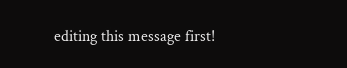editing this message first!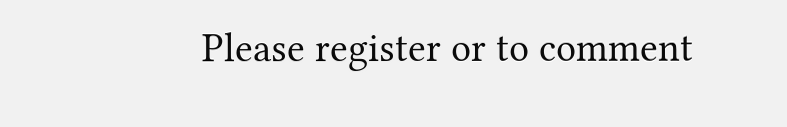Please register or to comment